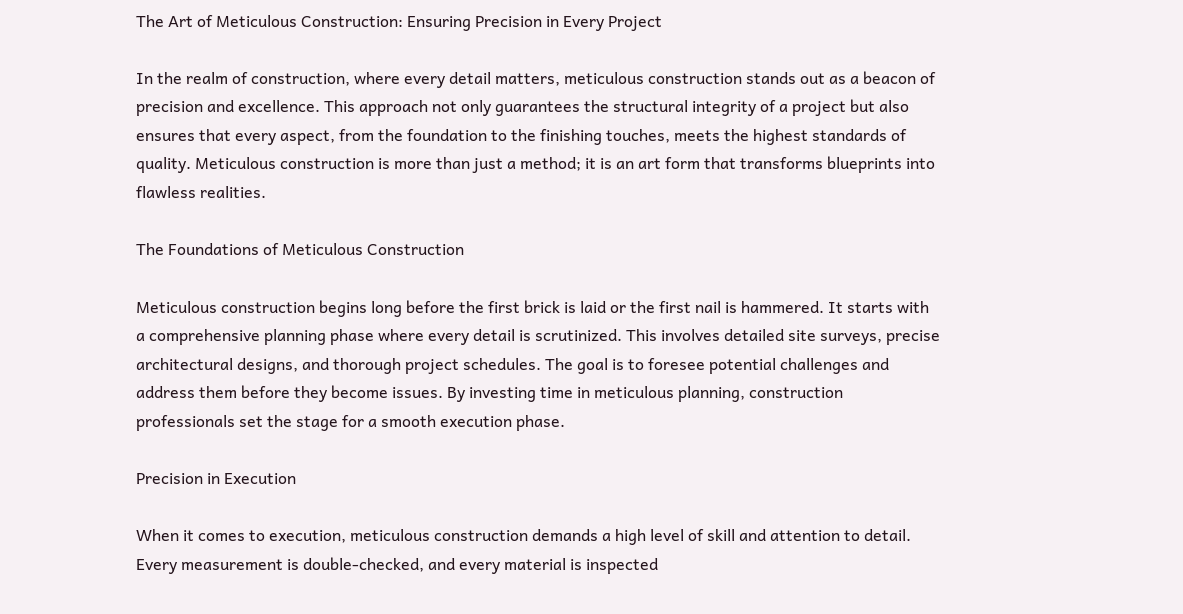The Art of Meticulous Construction: Ensuring Precision in Every Project

In the realm of construction, where every detail matters, meticulous construction stands out as a beacon of precision and excellence. This approach not only guarantees the structural integrity of a project but also ensures that every aspect, from the foundation to the finishing touches, meets the highest standards of quality. Meticulous construction is more than just a method; it is an art form that transforms blueprints into flawless realities.

The Foundations of Meticulous Construction

Meticulous construction begins long before the first brick is laid or the first nail is hammered. It starts with a comprehensive planning phase where every detail is scrutinized. This involves detailed site surveys, precise architectural designs, and thorough project schedules. The goal is to foresee potential challenges and address them before they become issues. By investing time in meticulous planning, construction professionals set the stage for a smooth execution phase.

Precision in Execution

When it comes to execution, meticulous construction demands a high level of skill and attention to detail. Every measurement is double-checked, and every material is inspected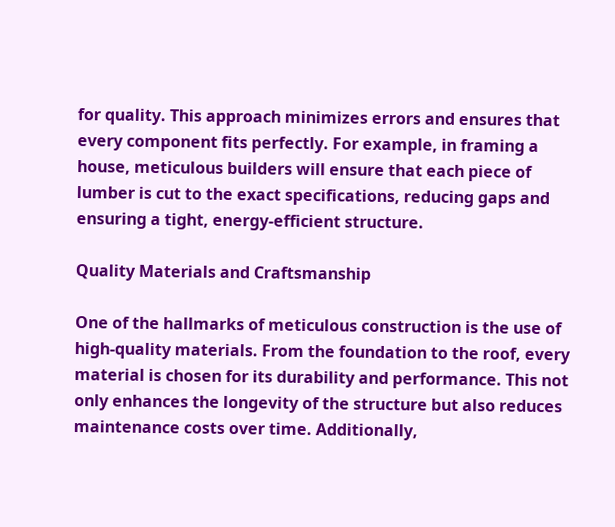for quality. This approach minimizes errors and ensures that every component fits perfectly. For example, in framing a house, meticulous builders will ensure that each piece of lumber is cut to the exact specifications, reducing gaps and ensuring a tight, energy-efficient structure.

Quality Materials and Craftsmanship

One of the hallmarks of meticulous construction is the use of high-quality materials. From the foundation to the roof, every material is chosen for its durability and performance. This not only enhances the longevity of the structure but also reduces maintenance costs over time. Additionally,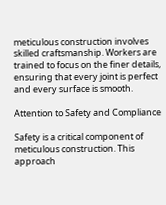meticulous construction involves skilled craftsmanship. Workers are trained to focus on the finer details, ensuring that every joint is perfect and every surface is smooth.

Attention to Safety and Compliance

Safety is a critical component of meticulous construction. This approach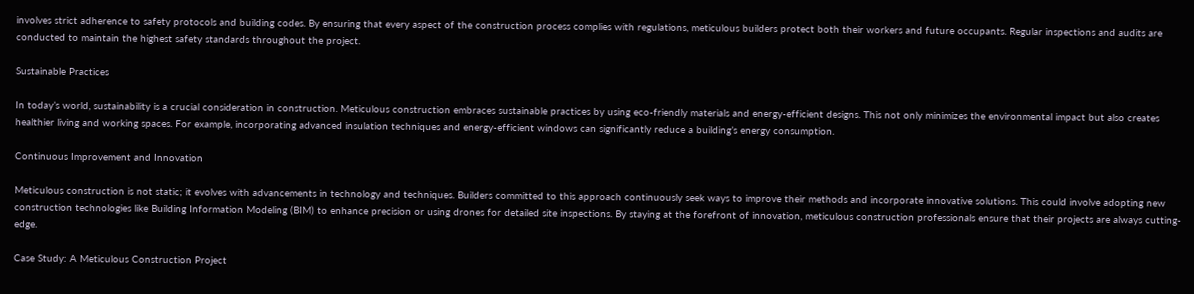involves strict adherence to safety protocols and building codes. By ensuring that every aspect of the construction process complies with regulations, meticulous builders protect both their workers and future occupants. Regular inspections and audits are conducted to maintain the highest safety standards throughout the project.

Sustainable Practices

In today’s world, sustainability is a crucial consideration in construction. Meticulous construction embraces sustainable practices by using eco-friendly materials and energy-efficient designs. This not only minimizes the environmental impact but also creates healthier living and working spaces. For example, incorporating advanced insulation techniques and energy-efficient windows can significantly reduce a building’s energy consumption.

Continuous Improvement and Innovation

Meticulous construction is not static; it evolves with advancements in technology and techniques. Builders committed to this approach continuously seek ways to improve their methods and incorporate innovative solutions. This could involve adopting new construction technologies like Building Information Modeling (BIM) to enhance precision or using drones for detailed site inspections. By staying at the forefront of innovation, meticulous construction professionals ensure that their projects are always cutting-edge.

Case Study: A Meticulous Construction Project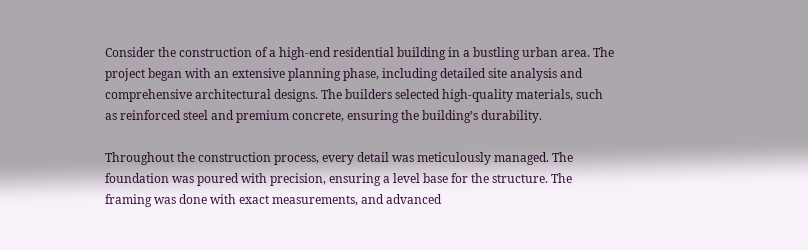Consider the construction of a high-end residential building in a bustling urban area. The project began with an extensive planning phase, including detailed site analysis and comprehensive architectural designs. The builders selected high-quality materials, such as reinforced steel and premium concrete, ensuring the building’s durability.

Throughout the construction process, every detail was meticulously managed. The foundation was poured with precision, ensuring a level base for the structure. The framing was done with exact measurements, and advanced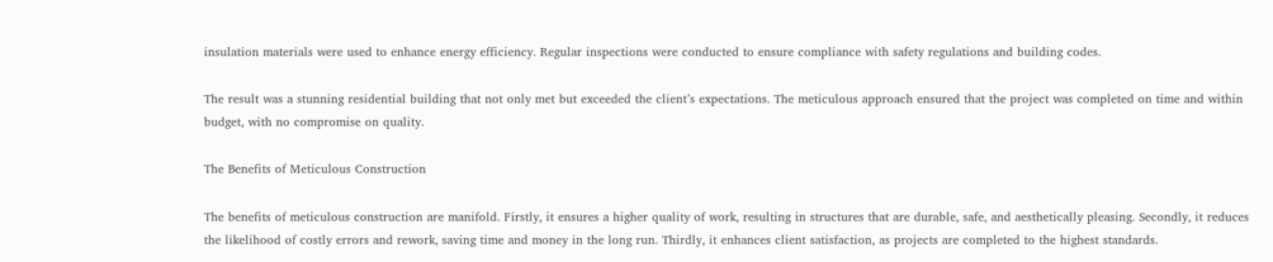insulation materials were used to enhance energy efficiency. Regular inspections were conducted to ensure compliance with safety regulations and building codes.

The result was a stunning residential building that not only met but exceeded the client’s expectations. The meticulous approach ensured that the project was completed on time and within budget, with no compromise on quality.

The Benefits of Meticulous Construction

The benefits of meticulous construction are manifold. Firstly, it ensures a higher quality of work, resulting in structures that are durable, safe, and aesthetically pleasing. Secondly, it reduces the likelihood of costly errors and rework, saving time and money in the long run. Thirdly, it enhances client satisfaction, as projects are completed to the highest standards.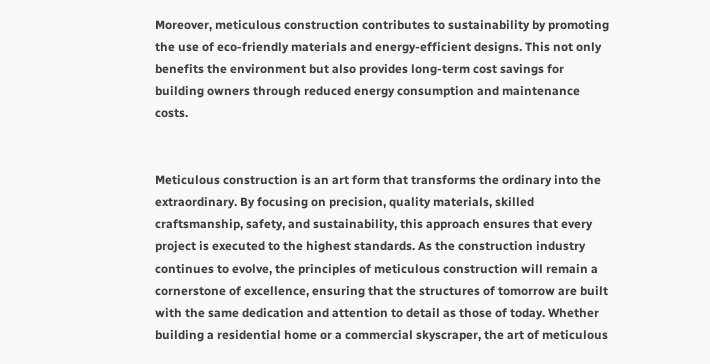Moreover, meticulous construction contributes to sustainability by promoting the use of eco-friendly materials and energy-efficient designs. This not only benefits the environment but also provides long-term cost savings for building owners through reduced energy consumption and maintenance costs.


Meticulous construction is an art form that transforms the ordinary into the extraordinary. By focusing on precision, quality materials, skilled craftsmanship, safety, and sustainability, this approach ensures that every project is executed to the highest standards. As the construction industry continues to evolve, the principles of meticulous construction will remain a cornerstone of excellence, ensuring that the structures of tomorrow are built with the same dedication and attention to detail as those of today. Whether building a residential home or a commercial skyscraper, the art of meticulous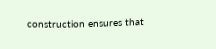construction ensures that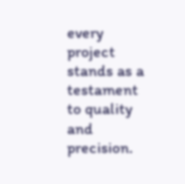every project stands as a testament to quality and precision.